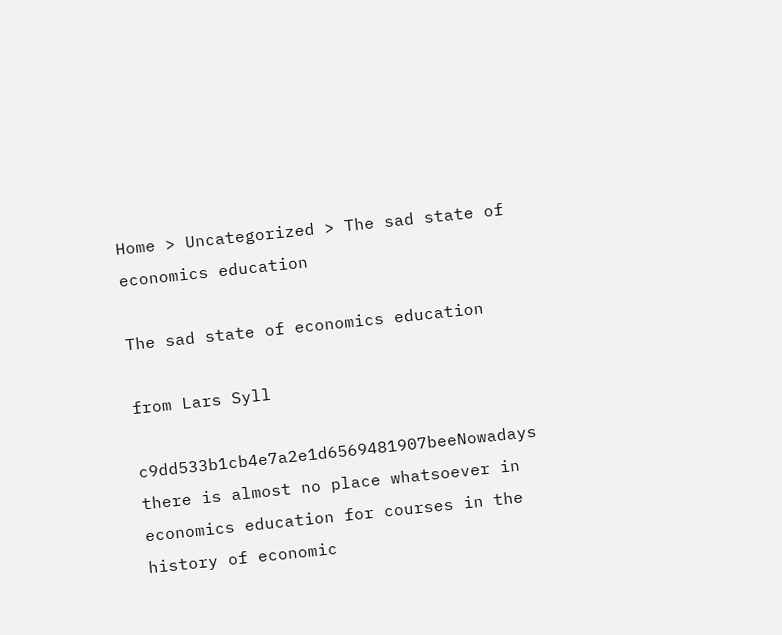Home > Uncategorized > The sad state of economics education

The sad state of economics education

from Lars Syll

c9dd533b1cb4e7a2e1d6569481907beeNowadays there is almost no place whatsoever in economics education for courses in the history of economic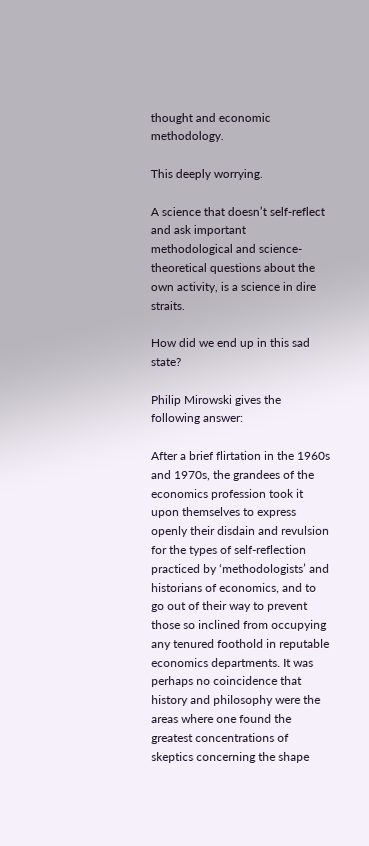thought and economic methodology.

This deeply worrying.

A science that doesn’t self-reflect and ask important methodological and science-theoretical questions about the own activity, is a science in dire straits.

How did we end up in this sad state?

Philip Mirowski gives the following answer:

After a brief flirtation in the 1960s and 1970s, the grandees of the economics profession took it upon themselves to express openly their disdain and revulsion for the types of self-reflection practiced by ‘methodologists’ and historians of economics, and to go out of their way to prevent those so inclined from occupying any tenured foothold in reputable economics departments. It was perhaps no coincidence that history and philosophy were the areas where one found the greatest concentrations of skeptics concerning the shape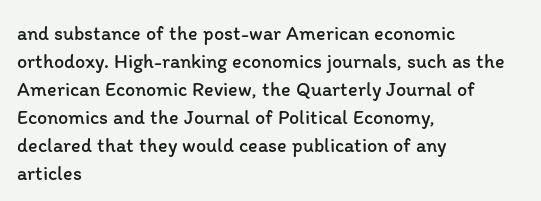and substance of the post-war American economic orthodoxy. High-ranking economics journals, such as the American Economic Review, the Quarterly Journal of Economics and the Journal of Political Economy, declared that they would cease publication of any articles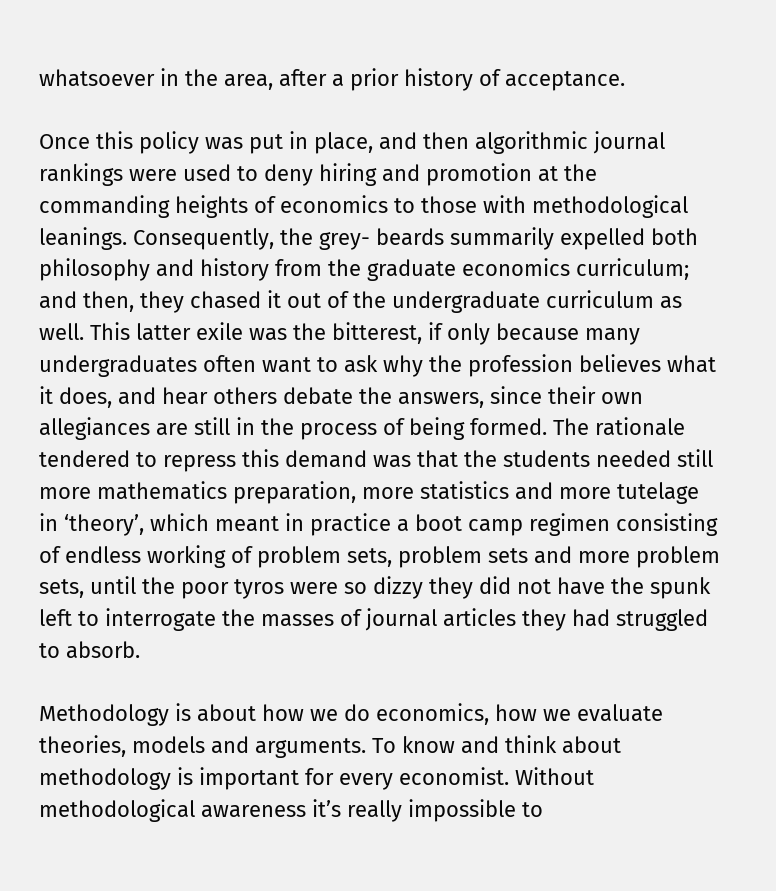whatsoever in the area, after a prior history of acceptance.

Once this policy was put in place, and then algorithmic journal rankings were used to deny hiring and promotion at the commanding heights of economics to those with methodological leanings. Consequently, the grey- beards summarily expelled both philosophy and history from the graduate economics curriculum; and then, they chased it out of the undergraduate curriculum as well. This latter exile was the bitterest, if only because many undergraduates often want to ask why the profession believes what it does, and hear others debate the answers, since their own allegiances are still in the process of being formed. The rationale tendered to repress this demand was that the students needed still more mathematics preparation, more statistics and more tutelage in ‘theory’, which meant in practice a boot camp regimen consisting of endless working of problem sets, problem sets and more problem sets, until the poor tyros were so dizzy they did not have the spunk left to interrogate the masses of journal articles they had struggled to absorb.

Methodology is about how we do economics, how we evaluate theories, models and arguments. To know and think about methodology is important for every economist. Without methodological awareness it’s really impossible to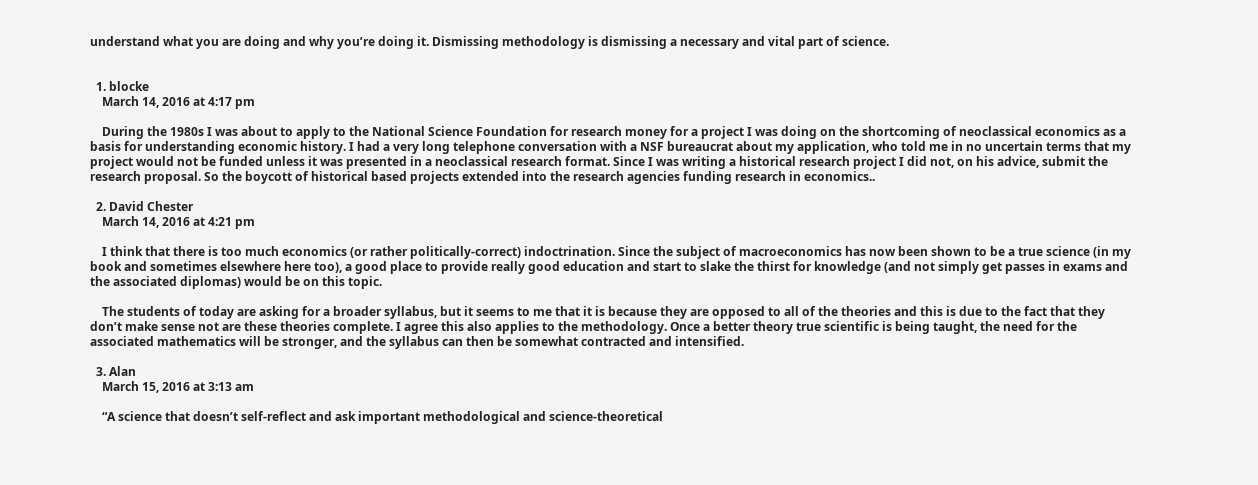understand what you are doing and why you’re doing it. Dismissing methodology is dismissing a necessary and vital part of science.


  1. blocke
    March 14, 2016 at 4:17 pm

    During the 1980s I was about to apply to the National Science Foundation for research money for a project I was doing on the shortcoming of neoclassical economics as a basis for understanding economic history. I had a very long telephone conversation with a NSF bureaucrat about my application, who told me in no uncertain terms that my project would not be funded unless it was presented in a neoclassical research format. Since I was writing a historical research project I did not, on his advice, submit the research proposal. So the boycott of historical based projects extended into the research agencies funding research in economics..

  2. David Chester
    March 14, 2016 at 4:21 pm

    I think that there is too much economics (or rather politically-correct) indoctrination. Since the subject of macroeconomics has now been shown to be a true science (in my book and sometimes elsewhere here too), a good place to provide really good education and start to slake the thirst for knowledge (and not simply get passes in exams and the associated diplomas) would be on this topic.

    The students of today are asking for a broader syllabus, but it seems to me that it is because they are opposed to all of the theories and this is due to the fact that they don’t make sense not are these theories complete. I agree this also applies to the methodology. Once a better theory true scientific is being taught, the need for the associated mathematics will be stronger, and the syllabus can then be somewhat contracted and intensified.

  3. Alan
    March 15, 2016 at 3:13 am

    “A science that doesn’t self-reflect and ask important methodological and science-theoretical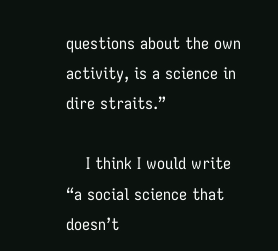questions about the own activity, is a science in dire straits.”

    I think I would write “a social science that doesn’t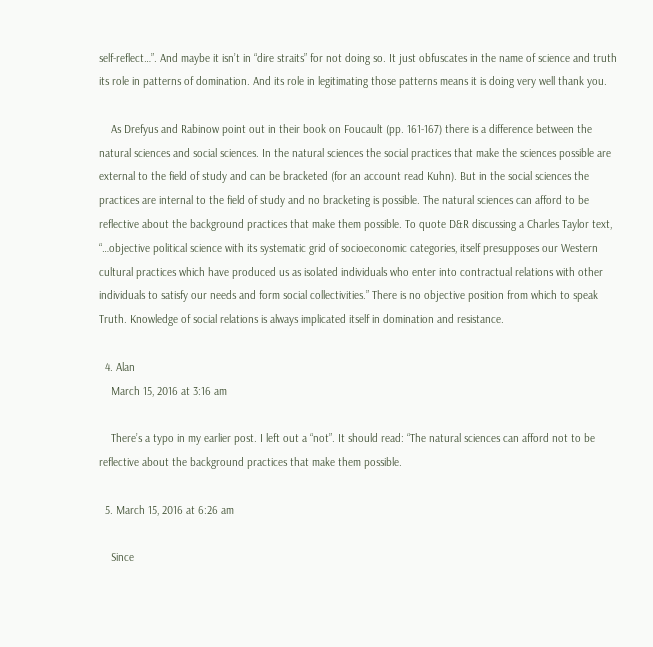self-reflect…”. And maybe it isn’t in “dire straits” for not doing so. It just obfuscates in the name of science and truth its role in patterns of domination. And its role in legitimating those patterns means it is doing very well thank you.

    As Drefyus and Rabinow point out in their book on Foucault (pp. 161-167) there is a difference between the natural sciences and social sciences. In the natural sciences the social practices that make the sciences possible are external to the field of study and can be bracketed (for an account read Kuhn). But in the social sciences the practices are internal to the field of study and no bracketing is possible. The natural sciences can afford to be reflective about the background practices that make them possible. To quote D&R discussing a Charles Taylor text, “…objective political science with its systematic grid of socioeconomic categories, itself presupposes our Western cultural practices which have produced us as isolated individuals who enter into contractual relations with other individuals to satisfy our needs and form social collectivities.” There is no objective position from which to speak Truth. Knowledge of social relations is always implicated itself in domination and resistance.

  4. Alan
    March 15, 2016 at 3:16 am

    There’s a typo in my earlier post. I left out a “not”. It should read: “The natural sciences can afford not to be reflective about the background practices that make them possible.

  5. March 15, 2016 at 6:26 am

    Since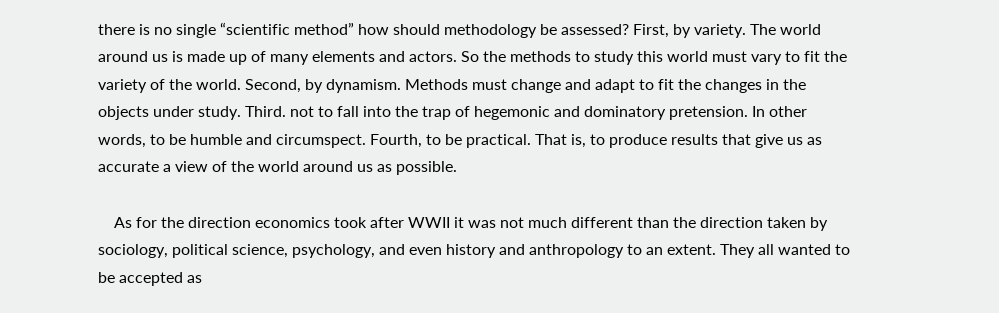there is no single “scientific method” how should methodology be assessed? First, by variety. The world around us is made up of many elements and actors. So the methods to study this world must vary to fit the variety of the world. Second, by dynamism. Methods must change and adapt to fit the changes in the objects under study. Third. not to fall into the trap of hegemonic and dominatory pretension. In other words, to be humble and circumspect. Fourth, to be practical. That is, to produce results that give us as accurate a view of the world around us as possible.

    As for the direction economics took after WWII it was not much different than the direction taken by sociology, political science, psychology, and even history and anthropology to an extent. They all wanted to be accepted as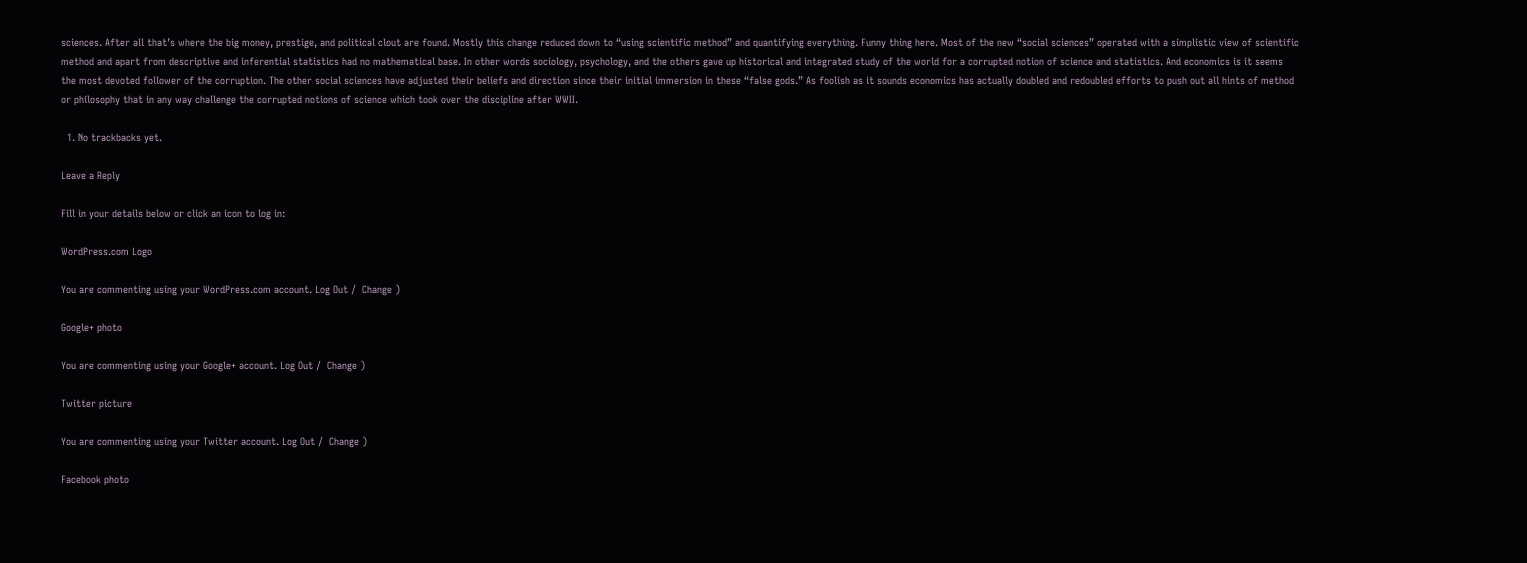sciences. After all that’s where the big money, prestige, and political clout are found. Mostly this change reduced down to “using scientific method” and quantifying everything. Funny thing here. Most of the new “social sciences” operated with a simplistic view of scientific method and apart from descriptive and inferential statistics had no mathematical base. In other words sociology, psychology, and the others gave up historical and integrated study of the world for a corrupted notion of science and statistics. And economics is it seems the most devoted follower of the corruption. The other social sciences have adjusted their beliefs and direction since their initial immersion in these “false gods.” As foolish as it sounds economics has actually doubled and redoubled efforts to push out all hints of method or philosophy that in any way challenge the corrupted notions of science which took over the discipline after WWII.

  1. No trackbacks yet.

Leave a Reply

Fill in your details below or click an icon to log in:

WordPress.com Logo

You are commenting using your WordPress.com account. Log Out /  Change )

Google+ photo

You are commenting using your Google+ account. Log Out /  Change )

Twitter picture

You are commenting using your Twitter account. Log Out /  Change )

Facebook photo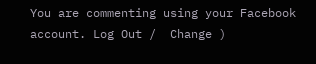You are commenting using your Facebook account. Log Out /  Change )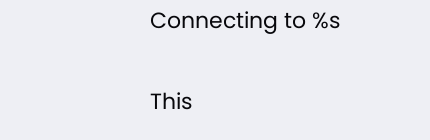Connecting to %s

This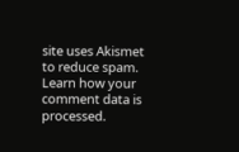site uses Akismet to reduce spam. Learn how your comment data is processed.